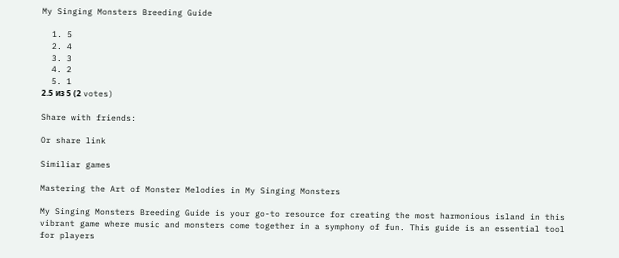My Singing Monsters Breeding Guide

  1. 5
  2. 4
  3. 3
  4. 2
  5. 1
2.5 из 5 (2 votes)

Share with friends:

Or share link

Similiar games

Mastering the Art of Monster Melodies in My Singing Monsters

My Singing Monsters Breeding Guide is your go-to resource for creating the most harmonious island in this vibrant game where music and monsters come together in a symphony of fun. This guide is an essential tool for players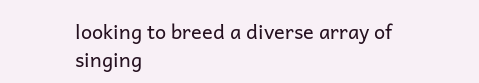looking to breed a diverse array of singing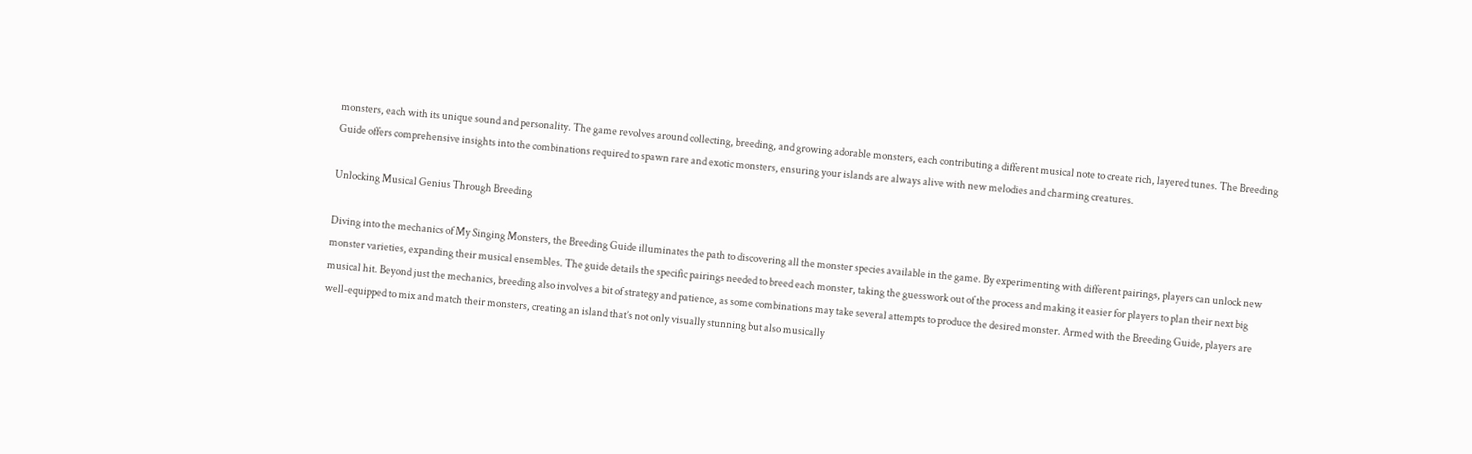monsters, each with its unique sound and personality. The game revolves around collecting, breeding, and growing adorable monsters, each contributing a different musical note to create rich, layered tunes. The Breeding Guide offers comprehensive insights into the combinations required to spawn rare and exotic monsters, ensuring your islands are always alive with new melodies and charming creatures.

Unlocking Musical Genius Through Breeding

Diving into the mechanics of My Singing Monsters, the Breeding Guide illuminates the path to discovering all the monster species available in the game. By experimenting with different pairings, players can unlock new monster varieties, expanding their musical ensembles. The guide details the specific pairings needed to breed each monster, taking the guesswork out of the process and making it easier for players to plan their next big musical hit. Beyond just the mechanics, breeding also involves a bit of strategy and patience, as some combinations may take several attempts to produce the desired monster. Armed with the Breeding Guide, players are well-equipped to mix and match their monsters, creating an island that’s not only visually stunning but also musically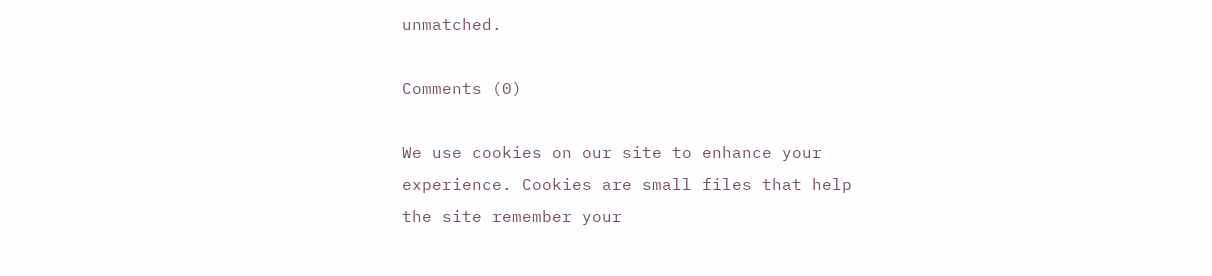unmatched.

Comments (0)

We use cookies on our site to enhance your experience. Cookies are small files that help the site remember your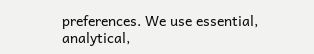preferences. We use essential, analytical,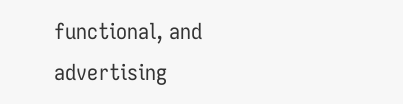functional, and advertising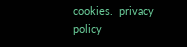cookies.  privacy policy